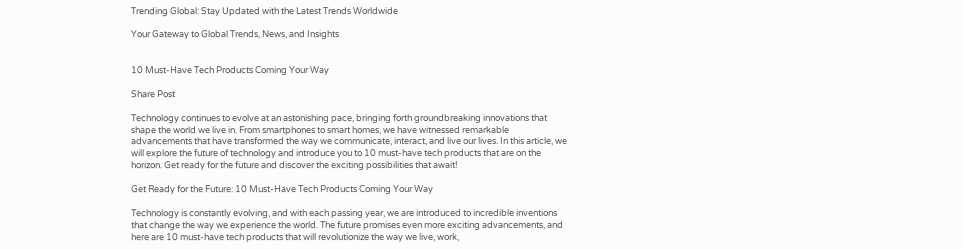Trending Global: Stay Updated with the Latest Trends Worldwide

Your Gateway to Global Trends, News, and Insights


10 Must-Have Tech Products Coming Your Way

Share Post

Technology continues to evolve at an astonishing pace, bringing forth groundbreaking innovations that shape the world we live in. From smartphones to smart homes, we have witnessed remarkable advancements that have transformed the way we communicate, interact, and live our lives. In this article, we will explore the future of technology and introduce you to 10 must-have tech products that are on the horizon. Get ready for the future and discover the exciting possibilities that await!

Get Ready for the Future: 10 Must-Have Tech Products Coming Your Way

Technology is constantly evolving, and with each passing year, we are introduced to incredible inventions that change the way we experience the world. The future promises even more exciting advancements, and here are 10 must-have tech products that will revolutionize the way we live, work,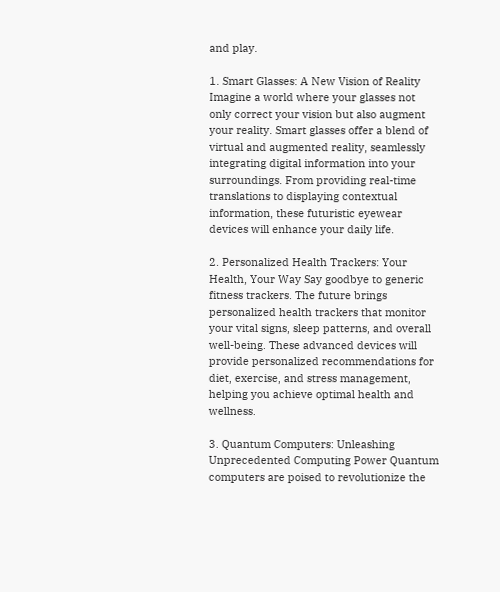and play.

1. Smart Glasses: A New Vision of Reality Imagine a world where your glasses not only correct your vision but also augment your reality. Smart glasses offer a blend of virtual and augmented reality, seamlessly integrating digital information into your surroundings. From providing real-time translations to displaying contextual information, these futuristic eyewear devices will enhance your daily life.

2. Personalized Health Trackers: Your Health, Your Way Say goodbye to generic fitness trackers. The future brings personalized health trackers that monitor your vital signs, sleep patterns, and overall well-being. These advanced devices will provide personalized recommendations for diet, exercise, and stress management, helping you achieve optimal health and wellness.

3. Quantum Computers: Unleashing Unprecedented Computing Power Quantum computers are poised to revolutionize the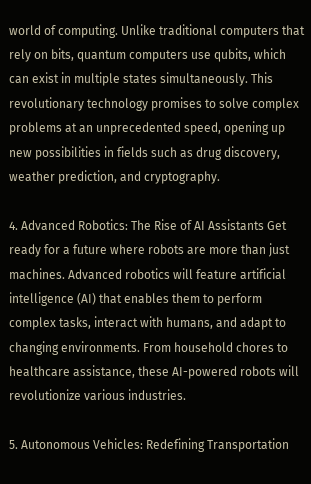world of computing. Unlike traditional computers that rely on bits, quantum computers use qubits, which can exist in multiple states simultaneously. This revolutionary technology promises to solve complex problems at an unprecedented speed, opening up new possibilities in fields such as drug discovery, weather prediction, and cryptography.

4. Advanced Robotics: The Rise of AI Assistants Get ready for a future where robots are more than just machines. Advanced robotics will feature artificial intelligence (AI) that enables them to perform complex tasks, interact with humans, and adapt to changing environments. From household chores to healthcare assistance, these AI-powered robots will revolutionize various industries.

5. Autonomous Vehicles: Redefining Transportation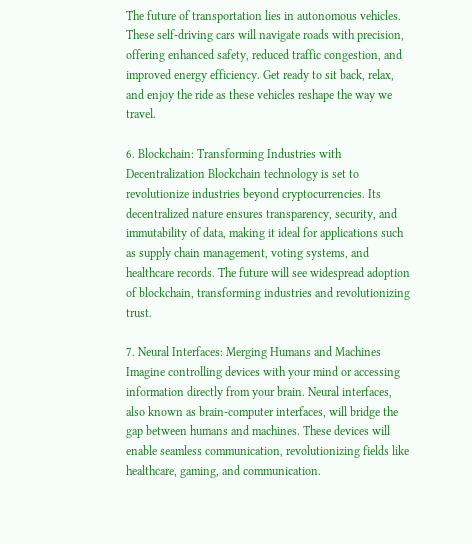The future of transportation lies in autonomous vehicles. These self-driving cars will navigate roads with precision, offering enhanced safety, reduced traffic congestion, and improved energy efficiency. Get ready to sit back, relax, and enjoy the ride as these vehicles reshape the way we travel.

6. Blockchain: Transforming Industries with Decentralization Blockchain technology is set to revolutionize industries beyond cryptocurrencies. Its decentralized nature ensures transparency, security, and immutability of data, making it ideal for applications such as supply chain management, voting systems, and healthcare records. The future will see widespread adoption of blockchain, transforming industries and revolutionizing trust.

7. Neural Interfaces: Merging Humans and Machines Imagine controlling devices with your mind or accessing information directly from your brain. Neural interfaces, also known as brain-computer interfaces, will bridge the gap between humans and machines. These devices will enable seamless communication, revolutionizing fields like healthcare, gaming, and communication.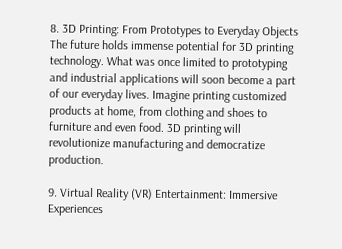8. 3D Printing: From Prototypes to Everyday Objects The future holds immense potential for 3D printing technology. What was once limited to prototyping and industrial applications will soon become a part of our everyday lives. Imagine printing customized products at home, from clothing and shoes to furniture and even food. 3D printing will revolutionize manufacturing and democratize production.

9. Virtual Reality (VR) Entertainment: Immersive Experiences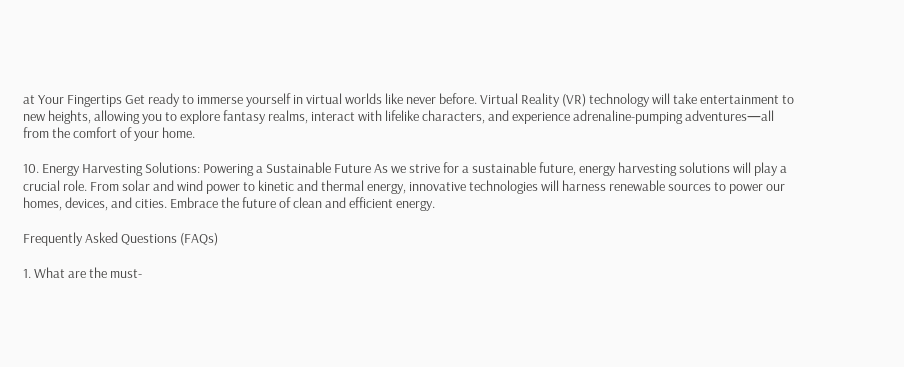at Your Fingertips Get ready to immerse yourself in virtual worlds like never before. Virtual Reality (VR) technology will take entertainment to new heights, allowing you to explore fantasy realms, interact with lifelike characters, and experience adrenaline-pumping adventures—all from the comfort of your home.

10. Energy Harvesting Solutions: Powering a Sustainable Future As we strive for a sustainable future, energy harvesting solutions will play a crucial role. From solar and wind power to kinetic and thermal energy, innovative technologies will harness renewable sources to power our homes, devices, and cities. Embrace the future of clean and efficient energy.

Frequently Asked Questions (FAQs)

1. What are the must-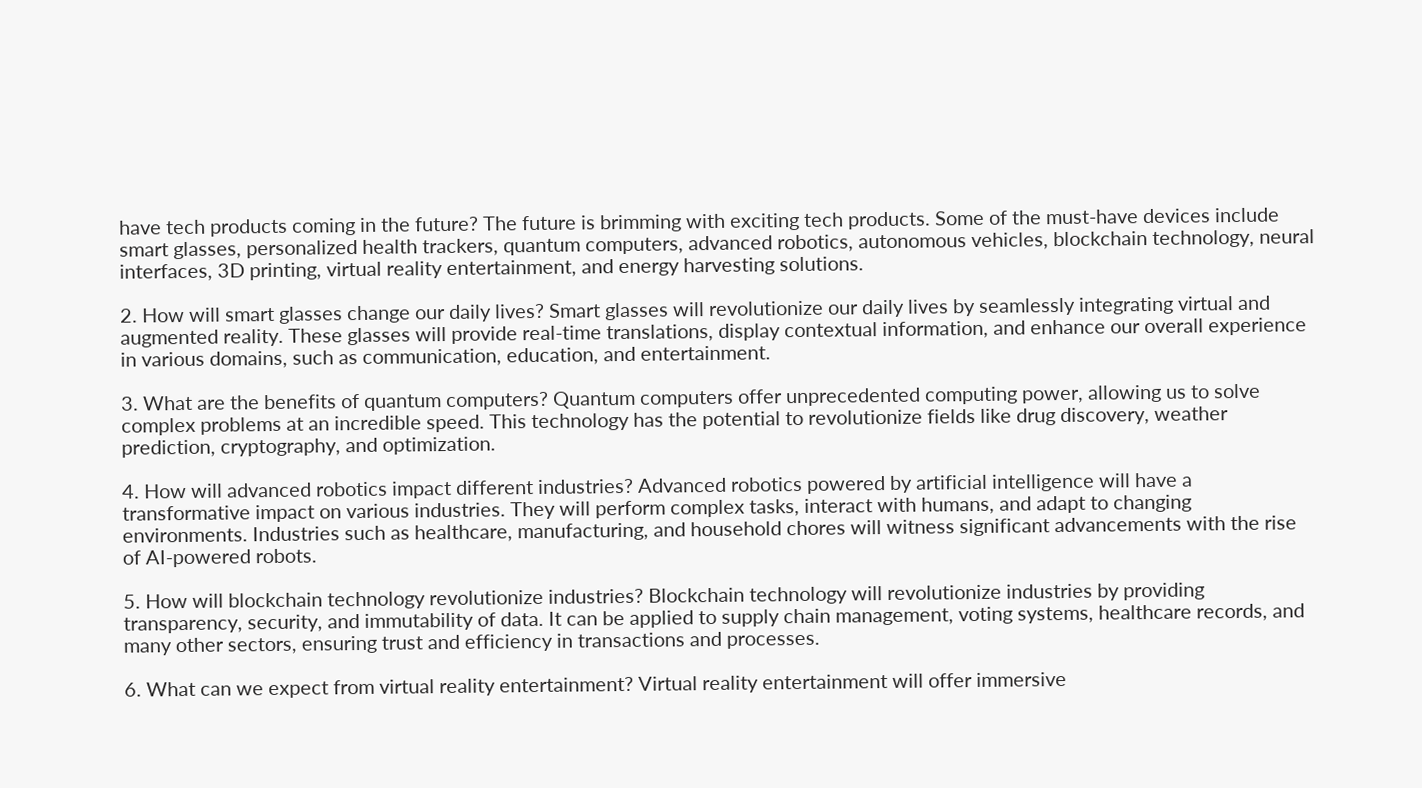have tech products coming in the future? The future is brimming with exciting tech products. Some of the must-have devices include smart glasses, personalized health trackers, quantum computers, advanced robotics, autonomous vehicles, blockchain technology, neural interfaces, 3D printing, virtual reality entertainment, and energy harvesting solutions.

2. How will smart glasses change our daily lives? Smart glasses will revolutionize our daily lives by seamlessly integrating virtual and augmented reality. These glasses will provide real-time translations, display contextual information, and enhance our overall experience in various domains, such as communication, education, and entertainment.

3. What are the benefits of quantum computers? Quantum computers offer unprecedented computing power, allowing us to solve complex problems at an incredible speed. This technology has the potential to revolutionize fields like drug discovery, weather prediction, cryptography, and optimization.

4. How will advanced robotics impact different industries? Advanced robotics powered by artificial intelligence will have a transformative impact on various industries. They will perform complex tasks, interact with humans, and adapt to changing environments. Industries such as healthcare, manufacturing, and household chores will witness significant advancements with the rise of AI-powered robots.

5. How will blockchain technology revolutionize industries? Blockchain technology will revolutionize industries by providing transparency, security, and immutability of data. It can be applied to supply chain management, voting systems, healthcare records, and many other sectors, ensuring trust and efficiency in transactions and processes.

6. What can we expect from virtual reality entertainment? Virtual reality entertainment will offer immersive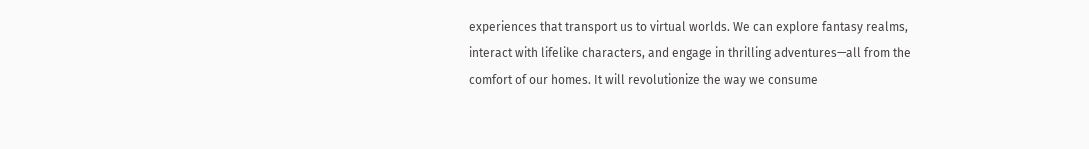experiences that transport us to virtual worlds. We can explore fantasy realms, interact with lifelike characters, and engage in thrilling adventures—all from the comfort of our homes. It will revolutionize the way we consume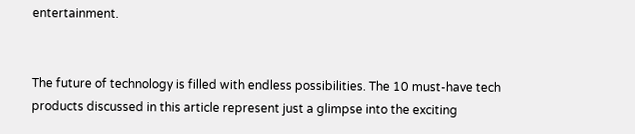entertainment.


The future of technology is filled with endless possibilities. The 10 must-have tech products discussed in this article represent just a glimpse into the exciting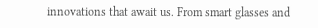innovations that await us. From smart glasses and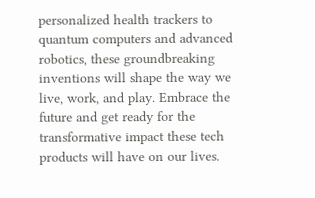personalized health trackers to quantum computers and advanced robotics, these groundbreaking inventions will shape the way we live, work, and play. Embrace the future and get ready for the transformative impact these tech products will have on our lives.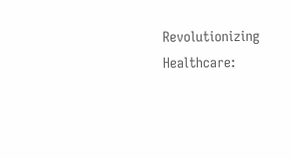Revolutionizing Healthcare: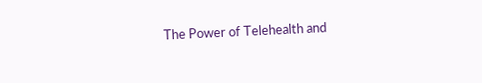The Power of Telehealth and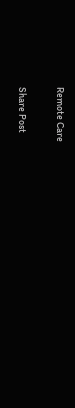Remote Care

Share Post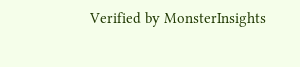Verified by MonsterInsights